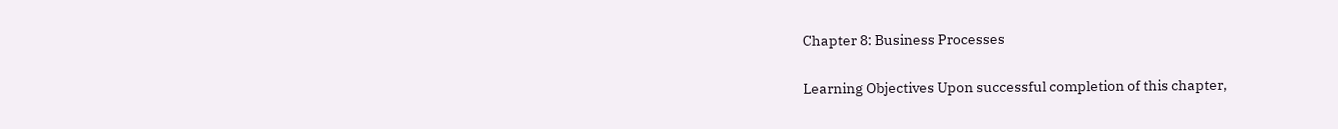Chapter 8: Business Processes

Learning Objectives Upon successful completion of this chapter,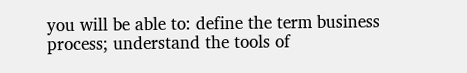you will be able to: define the term business process; understand the tools of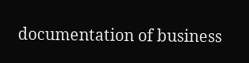documentation of business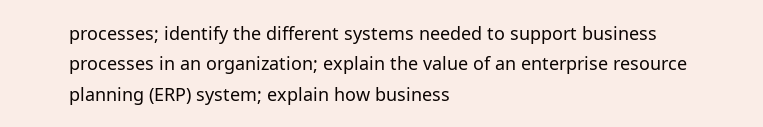processes; identify the different systems needed to support business processes in an organization; explain the value of an enterprise resource planning (ERP) system; explain how business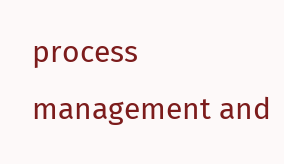process management and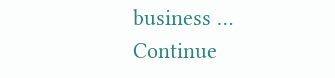business … Continue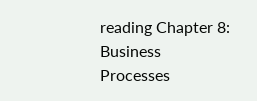reading Chapter 8: Business Processes